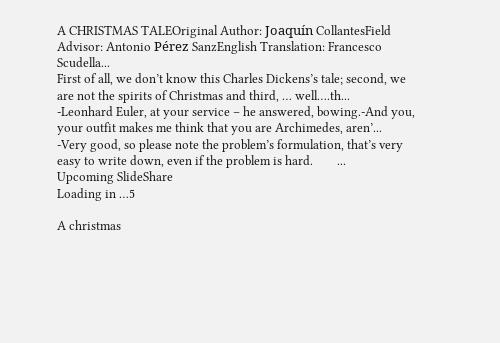A CHRISTMAS TALEOriginal Author: Joaquín CollantesField Advisor: Antonio Pérez SanzEnglish Translation: Francesco Scudella...
First of all, we don’t know this Charles Dickens’s tale; second, we are not the spirits of Christmas and third, … well….th...
-Leonhard Euler, at your service – he answered, bowing.-And you, your outfit makes me think that you are Archimedes, aren’...
-Very good, so please note the problem’s formulation, that’s very easy to write down, even if the problem is hard.        ...
Upcoming SlideShare
Loading in …5

A christmas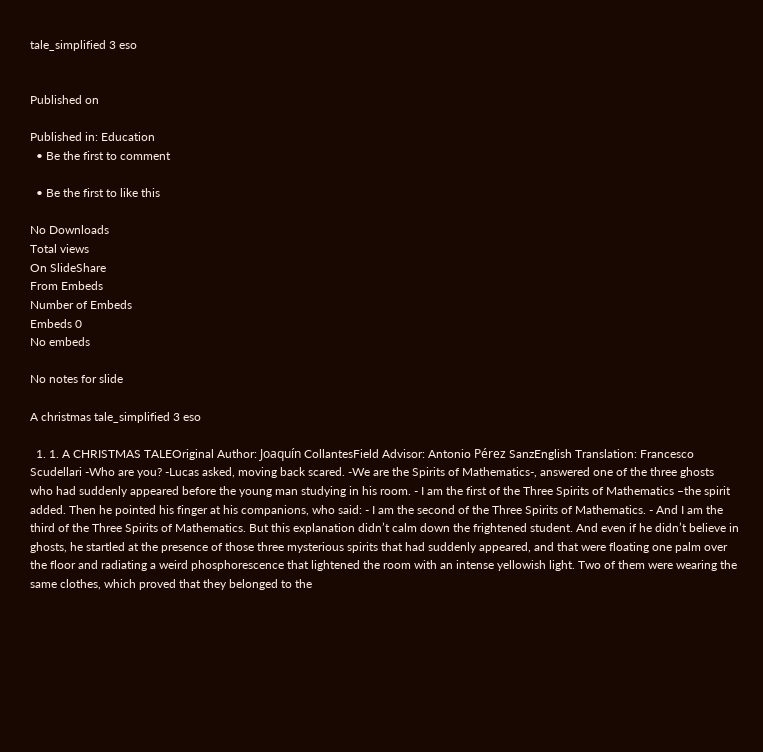tale_simplified 3 eso


Published on

Published in: Education
  • Be the first to comment

  • Be the first to like this

No Downloads
Total views
On SlideShare
From Embeds
Number of Embeds
Embeds 0
No embeds

No notes for slide

A christmas tale_simplified 3 eso

  1. 1. A CHRISTMAS TALEOriginal Author: Joaquín CollantesField Advisor: Antonio Pérez SanzEnglish Translation: Francesco Scudellari -Who are you? -Lucas asked, moving back scared. -We are the Spirits of Mathematics-, answered one of the three ghosts who had suddenly appeared before the young man studying in his room. - I am the first of the Three Spirits of Mathematics –the spirit added. Then he pointed his finger at his companions, who said: - I am the second of the Three Spirits of Mathematics. - And I am the third of the Three Spirits of Mathematics. But this explanation didn’t calm down the frightened student. And even if he didn’t believe in ghosts, he startled at the presence of those three mysterious spirits that had suddenly appeared, and that were floating one palm over the floor and radiating a weird phosphorescence that lightened the room with an intense yellowish light. Two of them were wearing the same clothes, which proved that they belonged to the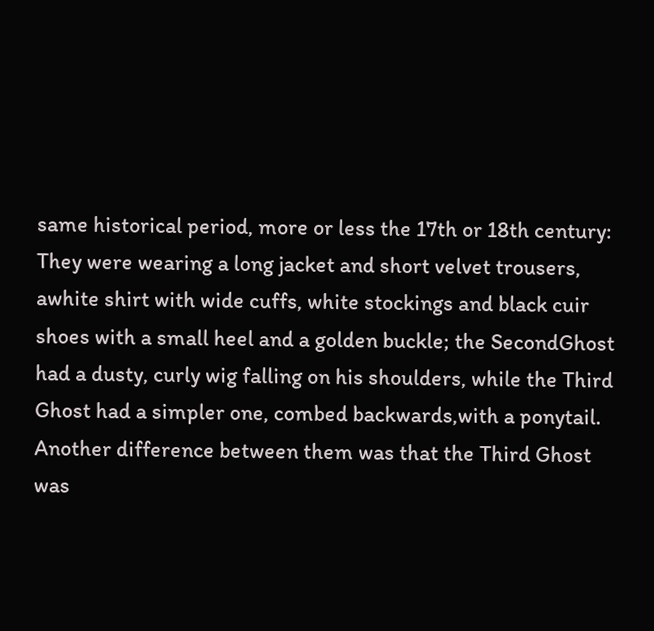same historical period, more or less the 17th or 18th century: They were wearing a long jacket and short velvet trousers, awhite shirt with wide cuffs, white stockings and black cuir shoes with a small heel and a golden buckle; the SecondGhost had a dusty, curly wig falling on his shoulders, while the Third Ghost had a simpler one, combed backwards,with a ponytail. Another difference between them was that the Third Ghost was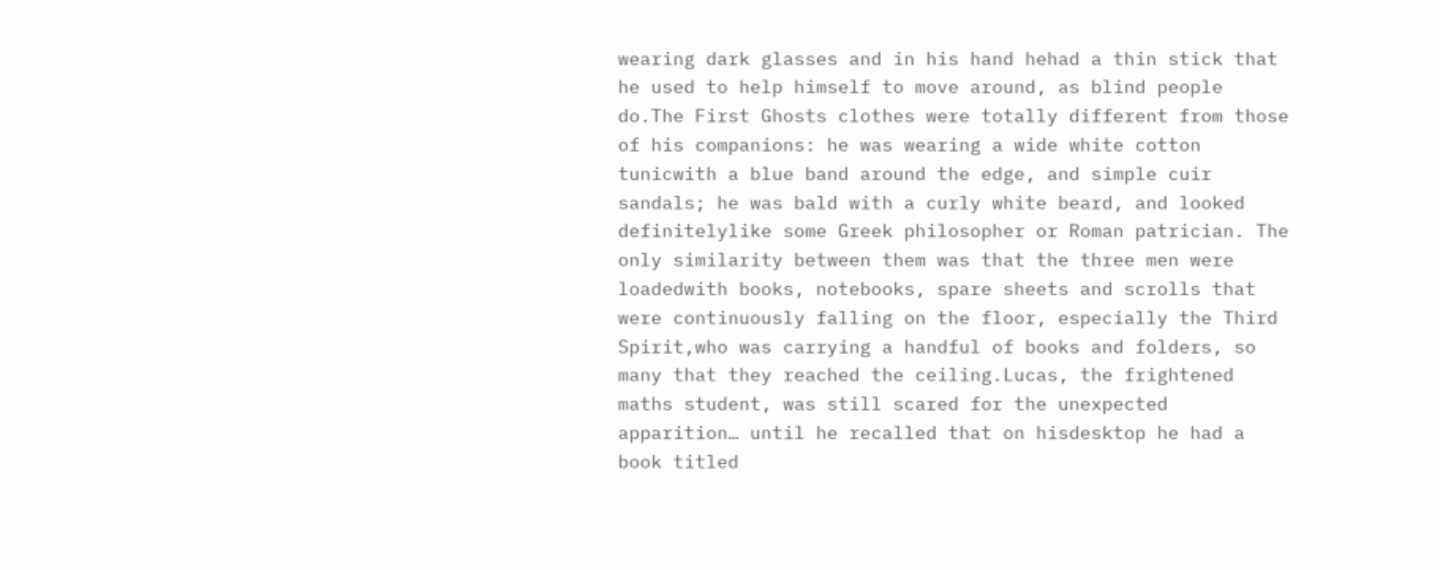wearing dark glasses and in his hand hehad a thin stick that he used to help himself to move around, as blind people do.The First Ghosts clothes were totally different from those of his companions: he was wearing a wide white cotton tunicwith a blue band around the edge, and simple cuir sandals; he was bald with a curly white beard, and looked definitelylike some Greek philosopher or Roman patrician. The only similarity between them was that the three men were loadedwith books, notebooks, spare sheets and scrolls that were continuously falling on the floor, especially the Third Spirit,who was carrying a handful of books and folders, so many that they reached the ceiling.Lucas, the frightened maths student, was still scared for the unexpected apparition… until he recalled that on hisdesktop he had a book titled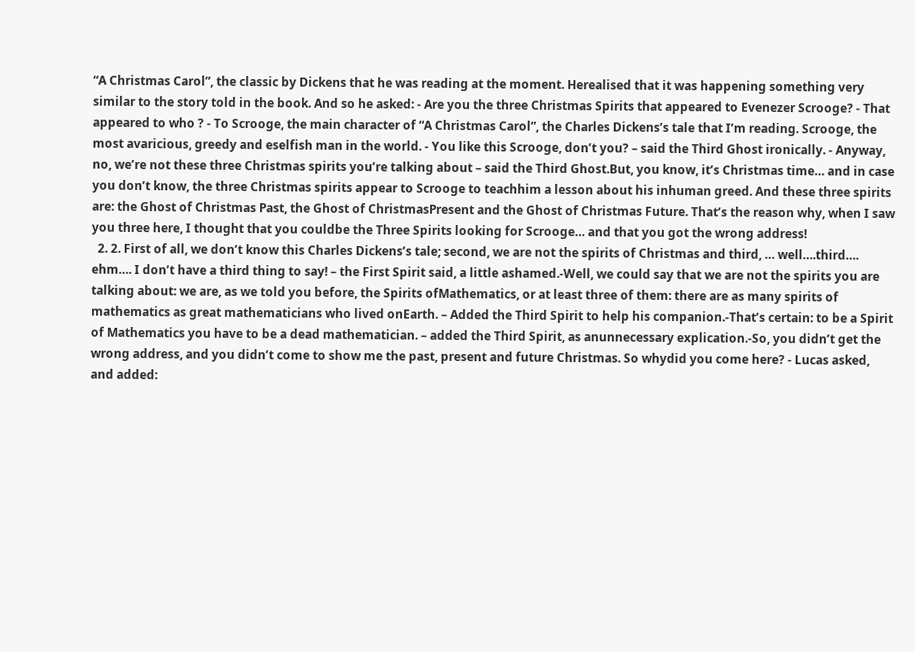“A Christmas Carol”, the classic by Dickens that he was reading at the moment. Herealised that it was happening something very similar to the story told in the book. And so he asked: - Are you the three Christmas Spirits that appeared to Evenezer Scrooge? - That appeared to who ? - To Scrooge, the main character of “A Christmas Carol”, the Charles Dickens’s tale that I’m reading. Scrooge, the most avaricious, greedy and eselfish man in the world. - You like this Scrooge, don’t you? – said the Third Ghost ironically. - Anyway, no, we’re not these three Christmas spirits you’re talking about – said the Third Ghost.But, you know, it’s Christmas time… and in case you don’t know, the three Christmas spirits appear to Scrooge to teachhim a lesson about his inhuman greed. And these three spirits are: the Ghost of Christmas Past, the Ghost of ChristmasPresent and the Ghost of Christmas Future. That’s the reason why, when I saw you three here, I thought that you couldbe the Three Spirits looking for Scrooge… and that you got the wrong address!
  2. 2. First of all, we don’t know this Charles Dickens’s tale; second, we are not the spirits of Christmas and third, … well….third…. ehm…. I don’t have a third thing to say! – the First Spirit said, a little ashamed.-Well, we could say that we are not the spirits you are talking about: we are, as we told you before, the Spirits ofMathematics, or at least three of them: there are as many spirits of mathematics as great mathematicians who lived onEarth. – Added the Third Spirit to help his companion.-That’s certain: to be a Spirit of Mathematics you have to be a dead mathematician. – added the Third Spirit, as anunnecessary explication.-So, you didn’t get the wrong address, and you didn’t come to show me the past, present and future Christmas. So whydid you come here? - Lucas asked, and added: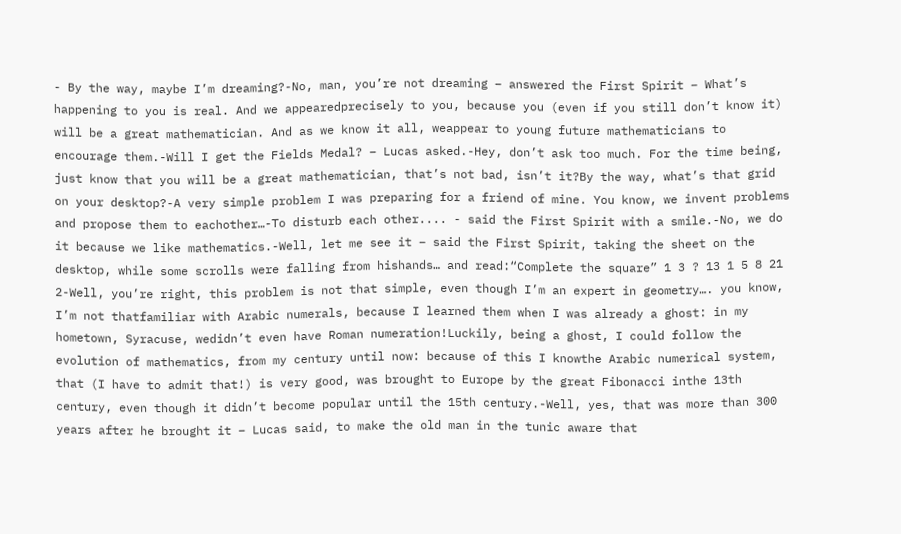- By the way, maybe I’m dreaming?-No, man, you’re not dreaming – answered the First Spirit – What’s happening to you is real. And we appearedprecisely to you, because you (even if you still don’t know it) will be a great mathematician. And as we know it all, weappear to young future mathematicians to encourage them.-Will I get the Fields Medal? – Lucas asked.-Hey, don’t ask too much. For the time being, just know that you will be a great mathematician, that’s not bad, isn’t it?By the way, what’s that grid on your desktop?-A very simple problem I was preparing for a friend of mine. You know, we invent problems and propose them to eachother…-To disturb each other.... - said the First Spirit with a smile.-No, we do it because we like mathematics.-Well, let me see it – said the First Spirit, taking the sheet on the desktop, while some scrolls were falling from hishands… and read:“Complete the square” 1 3 ? 13 1 5 8 21 2-Well, you’re right, this problem is not that simple, even though I’m an expert in geometry…. you know, I’m not thatfamiliar with Arabic numerals, because I learned them when I was already a ghost: in my hometown, Syracuse, wedidn’t even have Roman numeration!Luckily, being a ghost, I could follow the evolution of mathematics, from my century until now: because of this I knowthe Arabic numerical system, that (I have to admit that!) is very good, was brought to Europe by the great Fibonacci inthe 13th century, even though it didn’t become popular until the 15th century.-Well, yes, that was more than 300 years after he brought it – Lucas said, to make the old man in the tunic aware that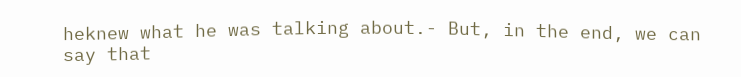heknew what he was talking about.- But, in the end, we can say that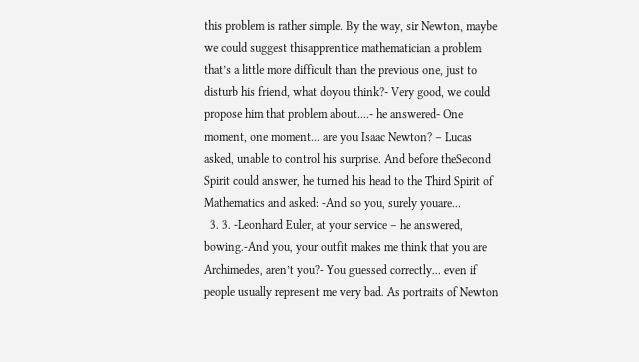this problem is rather simple. By the way, sir Newton, maybe we could suggest thisapprentice mathematician a problem that’s a little more difficult than the previous one, just to disturb his friend, what doyou think?- Very good, we could propose him that problem about....- he answered- One moment, one moment... are you Isaac Newton? – Lucas asked, unable to control his surprise. And before theSecond Spirit could answer, he turned his head to the Third Spirit of Mathematics and asked: -And so you, surely youare...
  3. 3. -Leonhard Euler, at your service – he answered, bowing.-And you, your outfit makes me think that you are Archimedes, aren’t you?- You guessed correctly... even if people usually represent me very bad. As portraits of Newton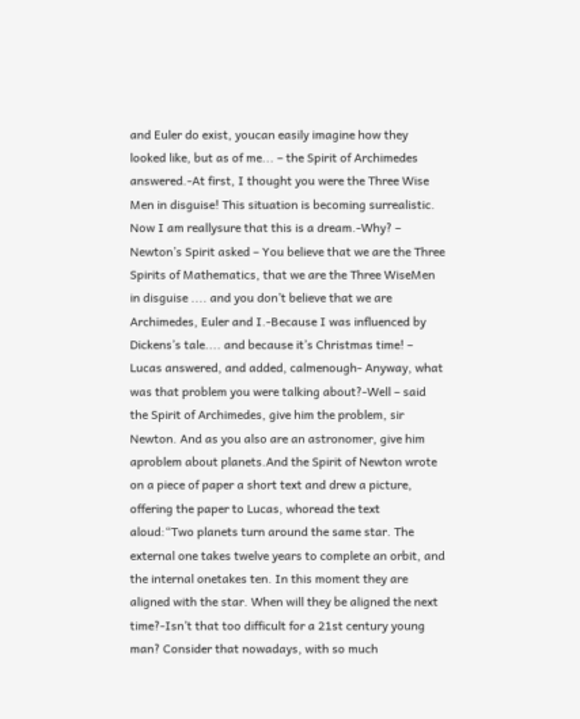and Euler do exist, youcan easily imagine how they looked like, but as of me... – the Spirit of Archimedes answered.-At first, I thought you were the Three Wise Men in disguise! This situation is becoming surrealistic. Now I am reallysure that this is a dream.-Why? – Newton’s Spirit asked – You believe that we are the Three Spirits of Mathematics, that we are the Three WiseMen in disguise .... and you don’t believe that we are Archimedes, Euler and I.-Because I was influenced by Dickens’s tale.... and because it’s Christmas time! – Lucas answered, and added, calmenough- Anyway, what was that problem you were talking about?-Well – said the Spirit of Archimedes, give him the problem, sir Newton. And as you also are an astronomer, give him aproblem about planets.And the Spirit of Newton wrote on a piece of paper a short text and drew a picture, offering the paper to Lucas, whoread the text aloud:“Two planets turn around the same star. The external one takes twelve years to complete an orbit, and the internal onetakes ten. In this moment they are aligned with the star. When will they be aligned the next time?-Isn’t that too difficult for a 21st century young man? Consider that nowadays, with so much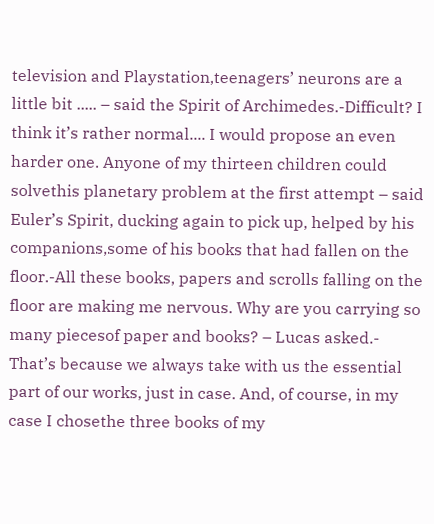television and Playstation,teenagers’ neurons are a little bit ..... – said the Spirit of Archimedes.-Difficult? I think it’s rather normal.... I would propose an even harder one. Anyone of my thirteen children could solvethis planetary problem at the first attempt – said Euler’s Spirit, ducking again to pick up, helped by his companions,some of his books that had fallen on the floor.-All these books, papers and scrolls falling on the floor are making me nervous. Why are you carrying so many piecesof paper and books? – Lucas asked.- That’s because we always take with us the essential part of our works, just in case. And, of course, in my case I chosethe three books of my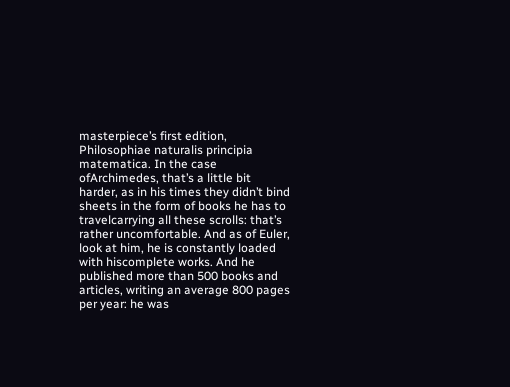masterpiece’s first edition, Philosophiae naturalis principia matematica. In the case ofArchimedes, that’s a little bit harder, as in his times they didn’t bind sheets in the form of books he has to travelcarrying all these scrolls: that’s rather uncomfortable. And as of Euler, look at him, he is constantly loaded with hiscomplete works. And he published more than 500 books and articles, writing an average 800 pages per year: he was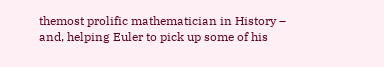themost prolific mathematician in History – and, helping Euler to pick up some of his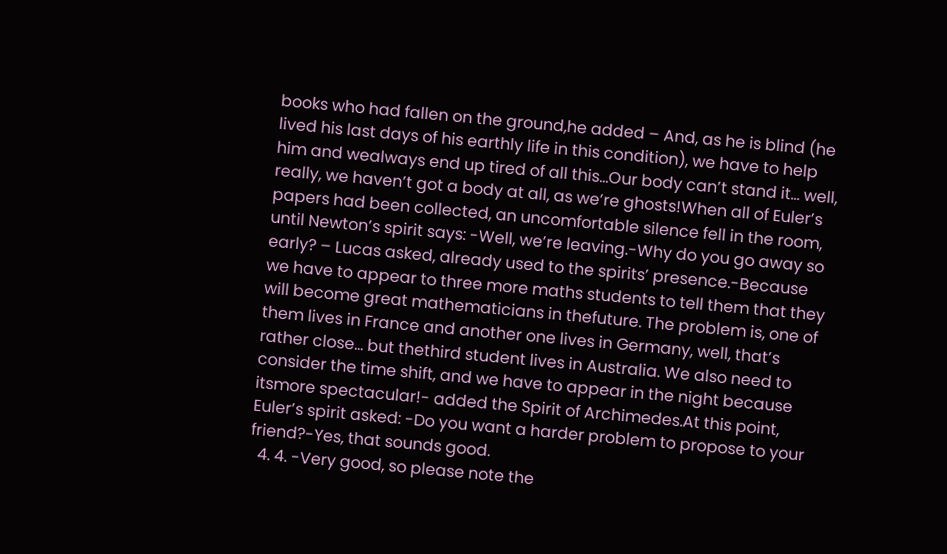books who had fallen on the ground,he added – And, as he is blind (he lived his last days of his earthly life in this condition), we have to help him and wealways end up tired of all this…Our body can’t stand it… well, really, we haven’t got a body at all, as we’re ghosts!When all of Euler’s papers had been collected, an uncomfortable silence fell in the room, until Newton’s spirit says: -Well, we’re leaving.-Why do you go away so early? – Lucas asked, already used to the spirits’ presence.-Because we have to appear to three more maths students to tell them that they will become great mathematicians in thefuture. The problem is, one of them lives in France and another one lives in Germany, well, that’s rather close… but thethird student lives in Australia. We also need to consider the time shift, and we have to appear in the night because itsmore spectacular!- added the Spirit of Archimedes.At this point, Euler’s spirit asked: -Do you want a harder problem to propose to your friend?-Yes, that sounds good.
  4. 4. -Very good, so please note the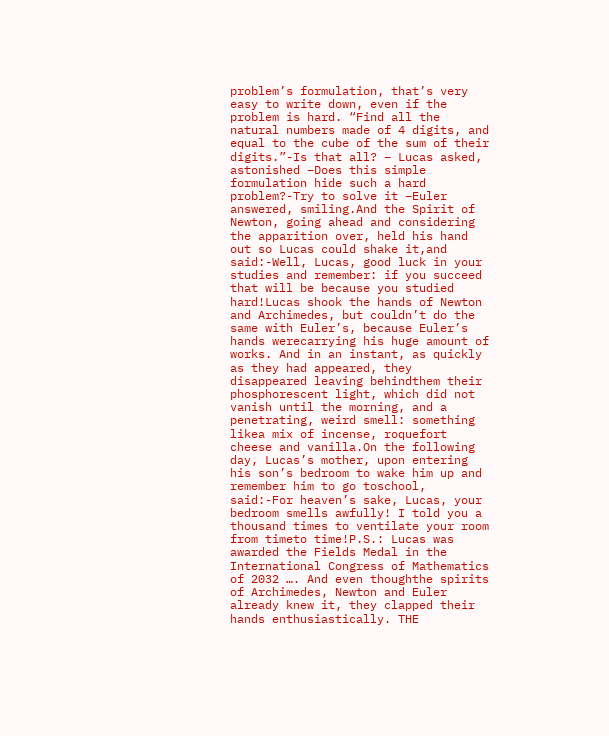problem’s formulation, that’s very easy to write down, even if the problem is hard. “Find all the natural numbers made of 4 digits, and equal to the cube of the sum of their digits.”-Is that all? – Lucas asked, astonished –Does this simple formulation hide such a hard problem?-Try to solve it –Euler answered, smiling.And the Spirit of Newton, going ahead and considering the apparition over, held his hand out so Lucas could shake it,and said:-Well, Lucas, good luck in your studies and remember: if you succeed that will be because you studied hard!Lucas shook the hands of Newton and Archimedes, but couldn’t do the same with Euler’s, because Euler’s hands werecarrying his huge amount of works. And in an instant, as quickly as they had appeared, they disappeared leaving behindthem their phosphorescent light, which did not vanish until the morning, and a penetrating, weird smell: something likea mix of incense, roquefort cheese and vanilla.On the following day, Lucas’s mother, upon entering his son’s bedroom to wake him up and remember him to go toschool, said:-For heaven’s sake, Lucas, your bedroom smells awfully! I told you a thousand times to ventilate your room from timeto time!P.S.: Lucas was awarded the Fields Medal in the International Congress of Mathematics of 2032 …. And even thoughthe spirits of Archimedes, Newton and Euler already knew it, they clapped their hands enthusiastically. THE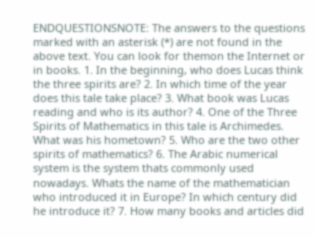ENDQUESTIONSNOTE: The answers to the questions marked with an asterisk (*) are not found in the above text. You can look for themon the Internet or in books. 1. In the beginning, who does Lucas think the three spirits are? 2. In which time of the year does this tale take place? 3. What book was Lucas reading and who is its author? 4. One of the Three Spirits of Mathematics in this tale is Archimedes. What was his hometown? 5. Who are the two other spirits of mathematics? 6. The Arabic numerical system is the system thats commonly used nowadays. Whats the name of the mathematician who introduced it in Europe? In which century did he introduce it? 7. How many books and articles did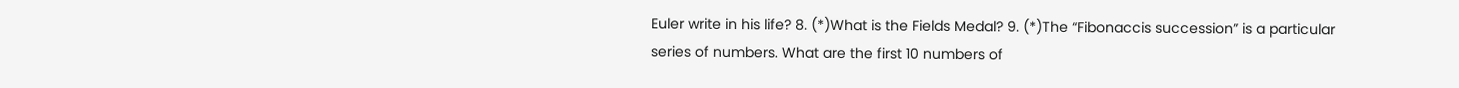Euler write in his life? 8. (*)What is the Fields Medal? 9. (*)The “Fibonaccis succession” is a particular series of numbers. What are the first 10 numbers of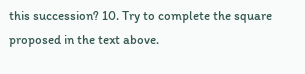this succession? 10. Try to complete the square proposed in the text above.